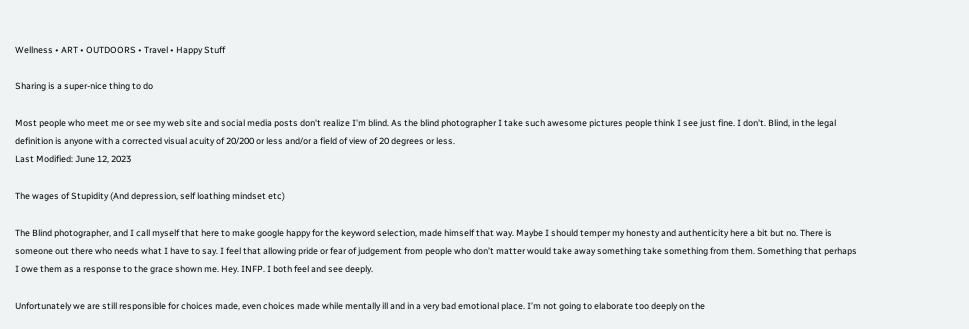Wellness • ART • OUTDOORS • Travel • Happy Stuff

Sharing is a super-nice thing to do

Most people who meet me or see my web site and social media posts don't realize I'm blind. As the blind photographer I take such awesome pictures people think I see just fine. I don't. Blind, in the legal definition is anyone with a corrected visual acuity of 20/200 or less and/or a field of view of 20 degrees or less.
Last Modified: June 12, 2023

The wages of Stupidity (And depression, self loathing mindset etc)

The Blind photographer, and I call myself that here to make google happy for the keyword selection, made himself that way. Maybe I should temper my honesty and authenticity here a bit but no. There is someone out there who needs what I have to say. I feel that allowing pride or fear of judgement from people who don’t matter would take away something take something from them. Something that perhaps I owe them as a response to the grace shown me. Hey. INFP. I both feel and see deeply.

Unfortunately we are still responsible for choices made, even choices made while mentally ill and in a very bad emotional place. I’m not going to elaborate too deeply on the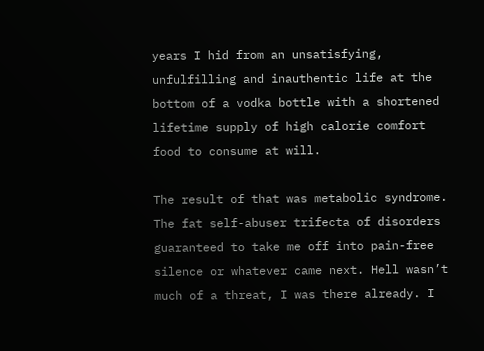years I hid from an unsatisfying, unfulfilling and inauthentic life at the bottom of a vodka bottle with a shortened lifetime supply of high calorie comfort food to consume at will.

The result of that was metabolic syndrome. The fat self-abuser trifecta of disorders guaranteed to take me off into pain-free silence or whatever came next. Hell wasn’t much of a threat, I was there already. I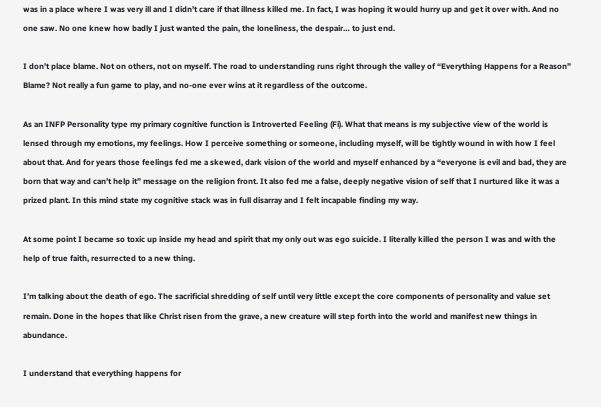was in a place where I was very ill and I didn’t care if that illness killed me. In fact, I was hoping it would hurry up and get it over with. And no one saw. No one knew how badly I just wanted the pain, the loneliness, the despair… to just end.

I don’t place blame. Not on others, not on myself. The road to understanding runs right through the valley of “Everything Happens for a Reason” Blame? Not really a fun game to play, and no-one ever wins at it regardless of the outcome.

As an INFP Personality type my primary cognitive function is Introverted Feeling (Fi). What that means is my subjective view of the world is lensed through my emotions, my feelings. How I perceive something or someone, including myself, will be tightly wound in with how I feel about that. And for years those feelings fed me a skewed, dark vision of the world and myself enhanced by a “everyone is evil and bad, they are born that way and can’t help it” message on the religion front. It also fed me a false, deeply negative vision of self that I nurtured like it was a prized plant. In this mind state my cognitive stack was in full disarray and I felt incapable finding my way.

At some point I became so toxic up inside my head and spirit that my only out was ego suicide. I literally killed the person I was and with the help of true faith, resurrected to a new thing.

I’m talking about the death of ego. The sacrificial shredding of self until very little except the core components of personality and value set remain. Done in the hopes that like Christ risen from the grave, a new creature will step forth into the world and manifest new things in abundance.

I understand that everything happens for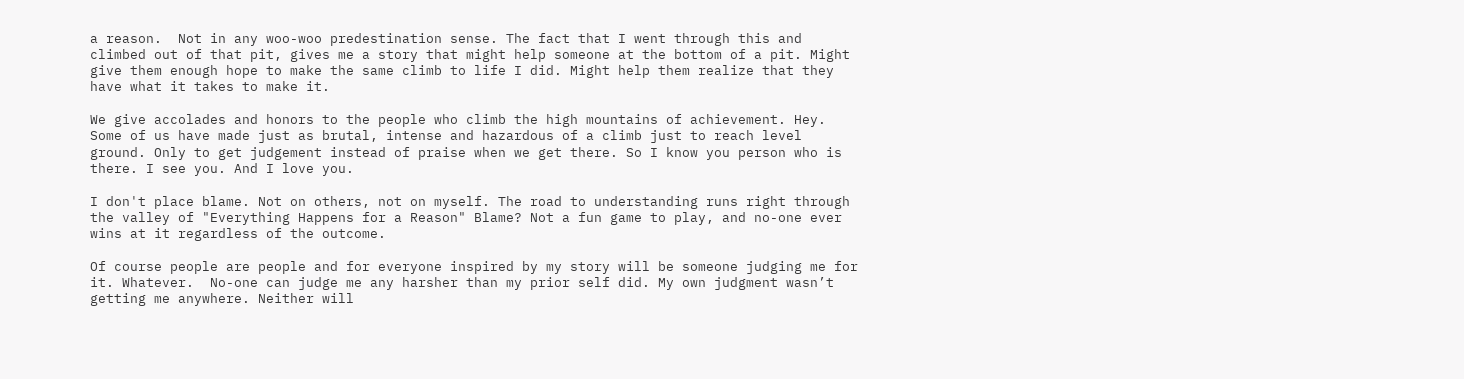a reason.  Not in any woo-woo predestination sense. The fact that I went through this and climbed out of that pit, gives me a story that might help someone at the bottom of a pit. Might give them enough hope to make the same climb to life I did. Might help them realize that they have what it takes to make it.

We give accolades and honors to the people who climb the high mountains of achievement. Hey. Some of us have made just as brutal, intense and hazardous of a climb just to reach level ground. Only to get judgement instead of praise when we get there. So I know you person who is there. I see you. And I love you.

I don't place blame. Not on others, not on myself. The road to understanding runs right through the valley of "Everything Happens for a Reason" Blame? Not a fun game to play, and no-one ever wins at it regardless of the outcome.

Of course people are people and for everyone inspired by my story will be someone judging me for it. Whatever.  No-one can judge me any harsher than my prior self did. My own judgment wasn’t getting me anywhere. Neither will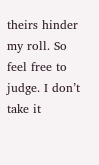theirs hinder my roll. So feel free to judge. I don’t take it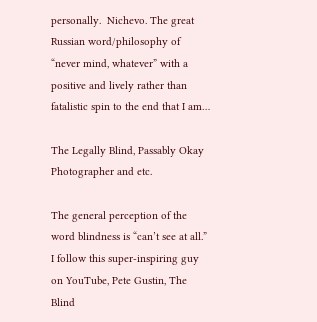personally.  Nichevo. The great Russian word/philosophy of  “never mind, whatever” with a positive and lively rather than fatalistic spin to the end that I am…

The Legally Blind, Passably Okay Photographer and etc.

The general perception of the word blindness is “can’t see at all.” I follow this super-inspiring guy on YouTube, Pete Gustin, The Blind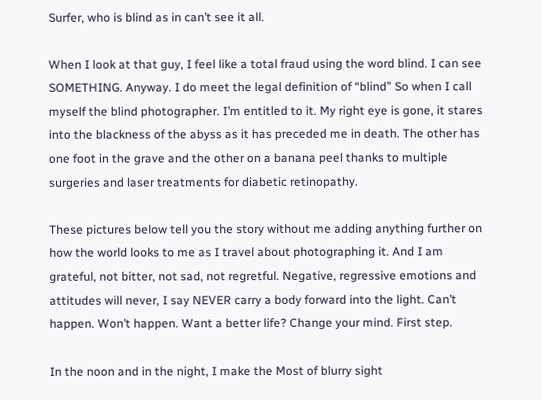Surfer, who is blind as in can’t see it all.

When I look at that guy, I feel like a total fraud using the word blind. I can see SOMETHING. Anyway. I do meet the legal definition of “blind” So when I call myself the blind photographer. I’m entitled to it. My right eye is gone, it stares into the blackness of the abyss as it has preceded me in death. The other has one foot in the grave and the other on a banana peel thanks to multiple surgeries and laser treatments for diabetic retinopathy.

These pictures below tell you the story without me adding anything further on how the world looks to me as I travel about photographing it. And I am grateful, not bitter, not sad, not regretful. Negative, regressive emotions and attitudes will never, I say NEVER carry a body forward into the light. Can’t happen. Won’t happen. Want a better life? Change your mind. First step.

In the noon and in the night, I make the Most of blurry sight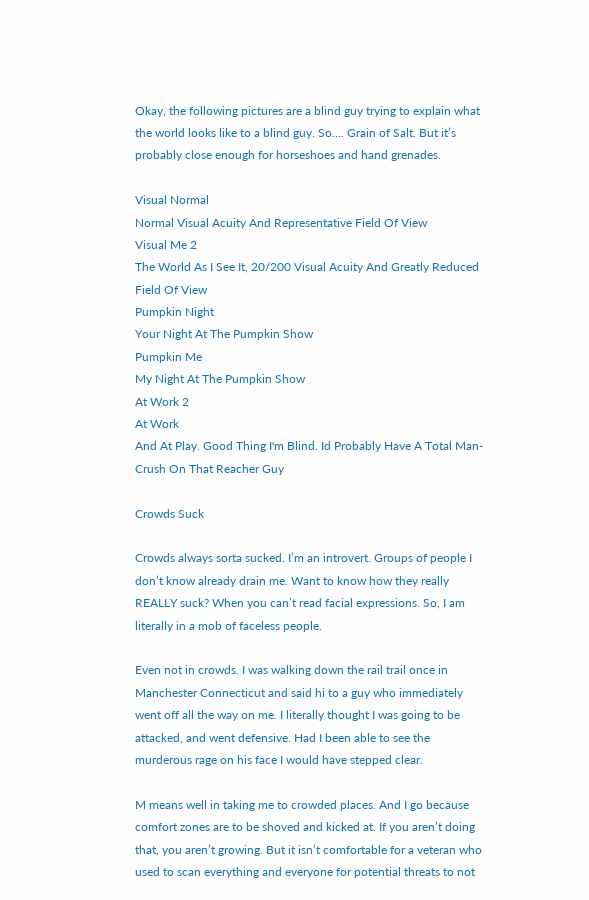Okay, the following pictures are a blind guy trying to explain what the world looks like to a blind guy. So…. Grain of Salt. But it’s probably close enough for horseshoes and hand grenades.

Visual Normal
Normal Visual Acuity And Representative Field Of View
Visual Me 2
The World As I See It, 20/200 Visual Acuity And Greatly Reduced Field Of View
Pumpkin Night
Your Night At The Pumpkin Show
Pumpkin Me
My Night At The Pumpkin Show
At Work 2
At Work
And At Play. Good Thing I'm Blind. Id Probably Have A Total Man-Crush On That Reacher Guy

Crowds Suck

Crowds always sorta sucked. I’m an introvert. Groups of people I don’t know already drain me. Want to know how they really REALLY suck? When you can’t read facial expressions. So, I am literally in a mob of faceless people.

Even not in crowds. I was walking down the rail trail once in Manchester Connecticut and said hi to a guy who immediately went off all the way on me. I literally thought I was going to be attacked, and went defensive. Had I been able to see the murderous rage on his face I would have stepped clear.

M means well in taking me to crowded places. And I go because comfort zones are to be shoved and kicked at. If you aren’t doing that, you aren’t growing. But it isn’t comfortable for a veteran who used to scan everything and everyone for potential threats to not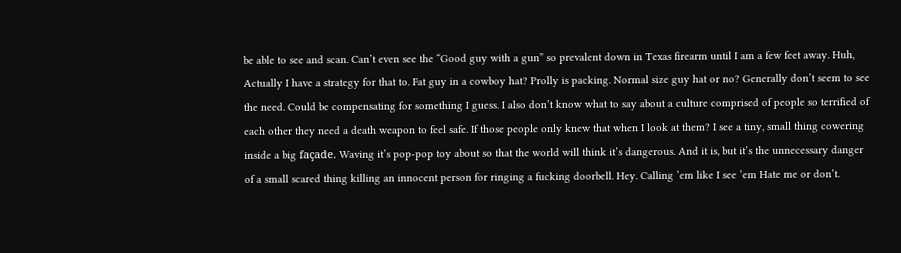be able to see and scan. Can’t even see the “Good guy with a gun” so prevalent down in Texas firearm until I am a few feet away. Huh, Actually I have a strategy for that to. Fat guy in a cowboy hat? Prolly is packing. Normal size guy hat or no? Generally don’t seem to see the need. Could be compensating for something I guess. I also don’t know what to say about a culture comprised of people so terrified of each other they need a death weapon to feel safe. If those people only knew that when I look at them? I see a tiny, small thing cowering inside a big façade. Waving it’s pop-pop toy about so that the world will think it’s dangerous. And it is, but it’s the unnecessary danger of a small scared thing killing an innocent person for ringing a fucking doorbell. Hey. Calling ’em like I see ’em Hate me or don’t.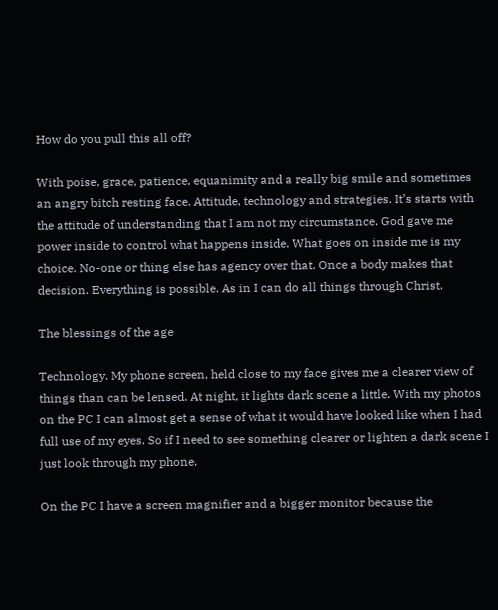How do you pull this all off?

With poise, grace, patience, equanimity and a really big smile and sometimes an angry bitch resting face. Attitude, technology and strategies. It’s starts with the attitude of understanding that I am not my circumstance. God gave me power inside to control what happens inside. What goes on inside me is my choice. No-one or thing else has agency over that. Once a body makes that decision. Everything is possible. As in I can do all things through Christ.

The blessings of the age

Technology. My phone screen, held close to my face gives me a clearer view of things than can be lensed. At night, it lights dark scene a little. With my photos on the PC I can almost get a sense of what it would have looked like when I had full use of my eyes. So if I need to see something clearer or lighten a dark scene I just look through my phone.

On the PC I have a screen magnifier and a bigger monitor because the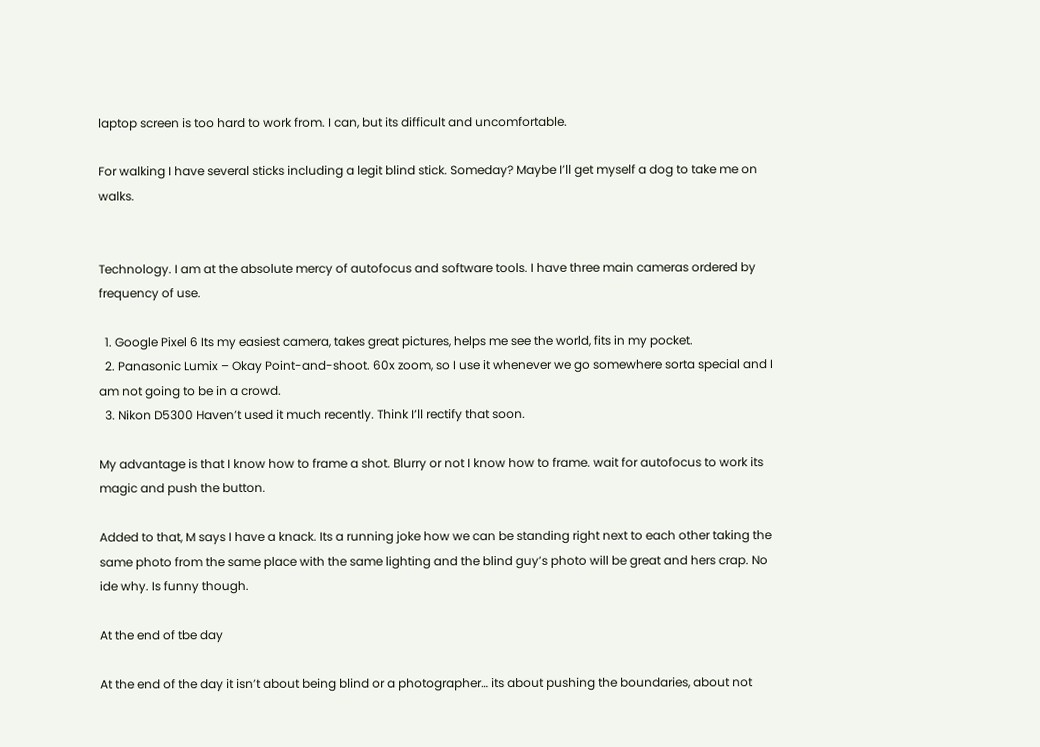laptop screen is too hard to work from. I can, but its difficult and uncomfortable.

For walking I have several sticks including a legit blind stick. Someday? Maybe I’ll get myself a dog to take me on walks.


Technology. I am at the absolute mercy of autofocus and software tools. I have three main cameras ordered by frequency of use.

  1. Google Pixel 6 Its my easiest camera, takes great pictures, helps me see the world, fits in my pocket.
  2. Panasonic Lumix – Okay Point-and-shoot. 60x zoom, so I use it whenever we go somewhere sorta special and I am not going to be in a crowd.
  3. Nikon D5300 Haven’t used it much recently. Think I’ll rectify that soon.

My advantage is that I know how to frame a shot. Blurry or not I know how to frame. wait for autofocus to work its magic and push the button.

Added to that, M says I have a knack. Its a running joke how we can be standing right next to each other taking the same photo from the same place with the same lighting and the blind guy’s photo will be great and hers crap. No ide why. Is funny though.

At the end of tbe day

At the end of the day it isn’t about being blind or a photographer… its about pushing the boundaries, about not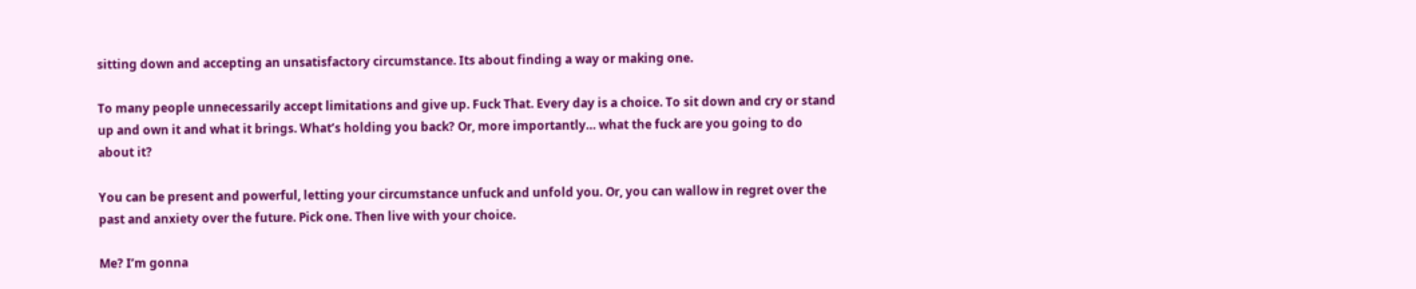sitting down and accepting an unsatisfactory circumstance. Its about finding a way or making one.

To many people unnecessarily accept limitations and give up. Fuck That. Every day is a choice. To sit down and cry or stand up and own it and what it brings. What’s holding you back? Or, more importantly… what the fuck are you going to do about it?

You can be present and powerful, letting your circumstance unfuck and unfold you. Or, you can wallow in regret over the past and anxiety over the future. Pick one. Then live with your choice.

Me? I’m gonna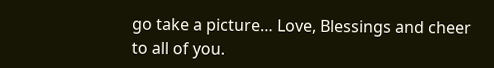go take a picture… Love, Blessings and cheer to all of you.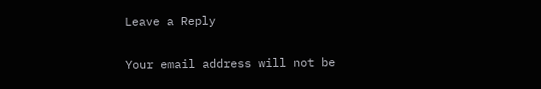Leave a Reply

Your email address will not be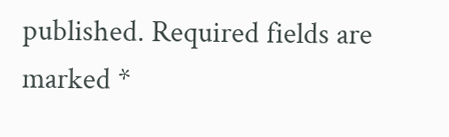published. Required fields are marked *